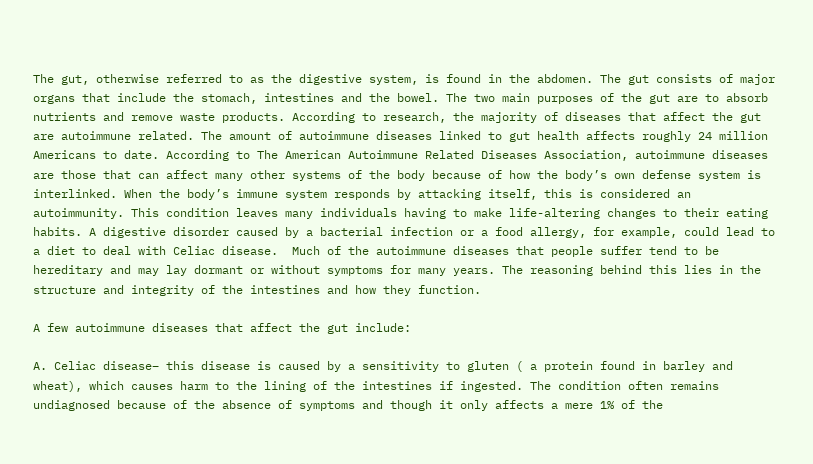The gut, otherwise referred to as the digestive system, is found in the abdomen. The gut consists of major organs that include the stomach, intestines and the bowel. The two main purposes of the gut are to absorb nutrients and remove waste products. According to research, the majority of diseases that affect the gut are autoimmune related. The amount of autoimmune diseases linked to gut health affects roughly 24 million Americans to date. According to The American Autoimmune Related Diseases Association, autoimmune diseases are those that can affect many other systems of the body because of how the body’s own defense system is interlinked. When the body’s immune system responds by attacking itself, this is considered an autoimmunity. This condition leaves many individuals having to make life-altering changes to their eating habits. A digestive disorder caused by a bacterial infection or a food allergy, for example, could lead to a diet to deal with Celiac disease.  Much of the autoimmune diseases that people suffer tend to be hereditary and may lay dormant or without symptoms for many years. The reasoning behind this lies in the structure and integrity of the intestines and how they function.

A few autoimmune diseases that affect the gut include:

A. Celiac disease– this disease is caused by a sensitivity to gluten ( a protein found in barley and wheat), which causes harm to the lining of the intestines if ingested. The condition often remains undiagnosed because of the absence of symptoms and though it only affects a mere 1% of the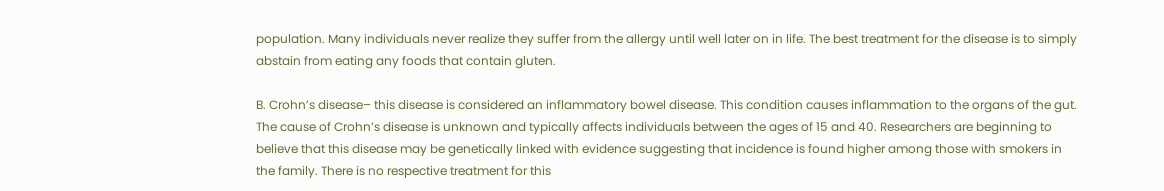population. Many individuals never realize they suffer from the allergy until well later on in life. The best treatment for the disease is to simply abstain from eating any foods that contain gluten.

B. Crohn’s disease– this disease is considered an inflammatory bowel disease. This condition causes inflammation to the organs of the gut. The cause of Crohn’s disease is unknown and typically affects individuals between the ages of 15 and 40. Researchers are beginning to believe that this disease may be genetically linked with evidence suggesting that incidence is found higher among those with smokers in the family. There is no respective treatment for this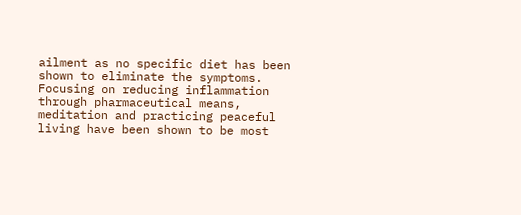ailment as no specific diet has been shown to eliminate the symptoms. Focusing on reducing inflammation through pharmaceutical means, meditation and practicing peaceful living have been shown to be most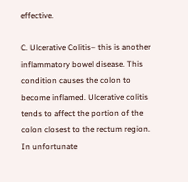effective.

C. Ulcerative Colitis– this is another inflammatory bowel disease. This condition causes the colon to become inflamed. Ulcerative colitis tends to affect the portion of the colon closest to the rectum region. In unfortunate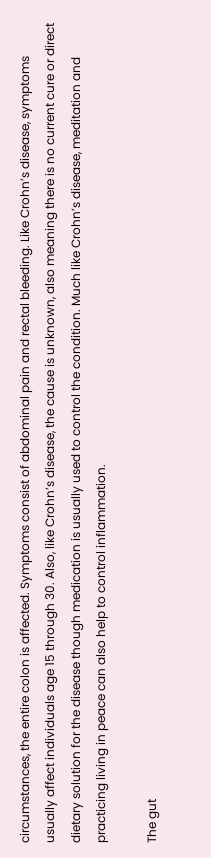circumstances, the entire colon is affected. Symptoms consist of abdominal pain and rectal bleeding. Like Crohn’s disease, symptoms usually affect individuals age 15 through 30. Also, like Crohn’s disease, the cause is unknown, also meaning there is no current cure or direct dietary solution for the disease though medication is usually used to control the condition. Much like Crohn’s disease, meditation and practicing living in peace can also help to control inflammation.

The gut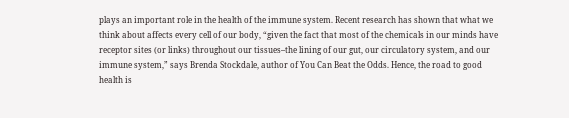plays an important role in the health of the immune system. Recent research has shown that what we think about affects every cell of our body, “given the fact that most of the chemicals in our minds have receptor sites (or links) throughout our tissues–the lining of our gut, our circulatory system, and our immune system,” says Brenda Stockdale, author of You Can Beat the Odds. Hence, the road to good health is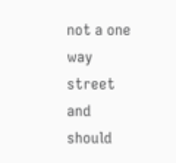not a one way street and should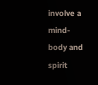involve a mind-body and spirit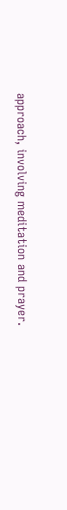approach, involving meditation and prayer.